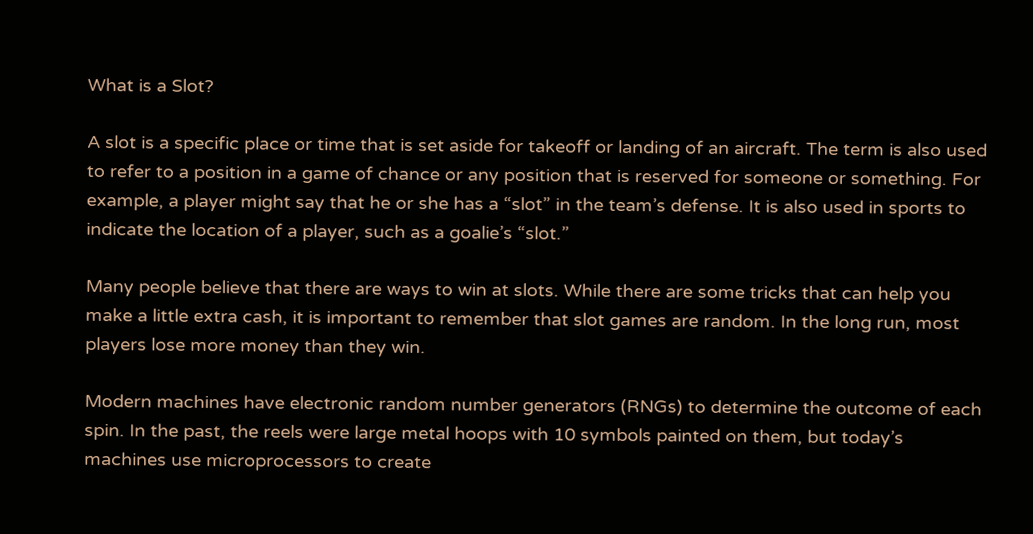What is a Slot?

A slot is a specific place or time that is set aside for takeoff or landing of an aircraft. The term is also used to refer to a position in a game of chance or any position that is reserved for someone or something. For example, a player might say that he or she has a “slot” in the team’s defense. It is also used in sports to indicate the location of a player, such as a goalie’s “slot.”

Many people believe that there are ways to win at slots. While there are some tricks that can help you make a little extra cash, it is important to remember that slot games are random. In the long run, most players lose more money than they win.

Modern machines have electronic random number generators (RNGs) to determine the outcome of each spin. In the past, the reels were large metal hoops with 10 symbols painted on them, but today’s machines use microprocessors to create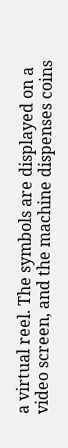a virtual reel. The symbols are displayed on a video screen, and the machine dispenses coins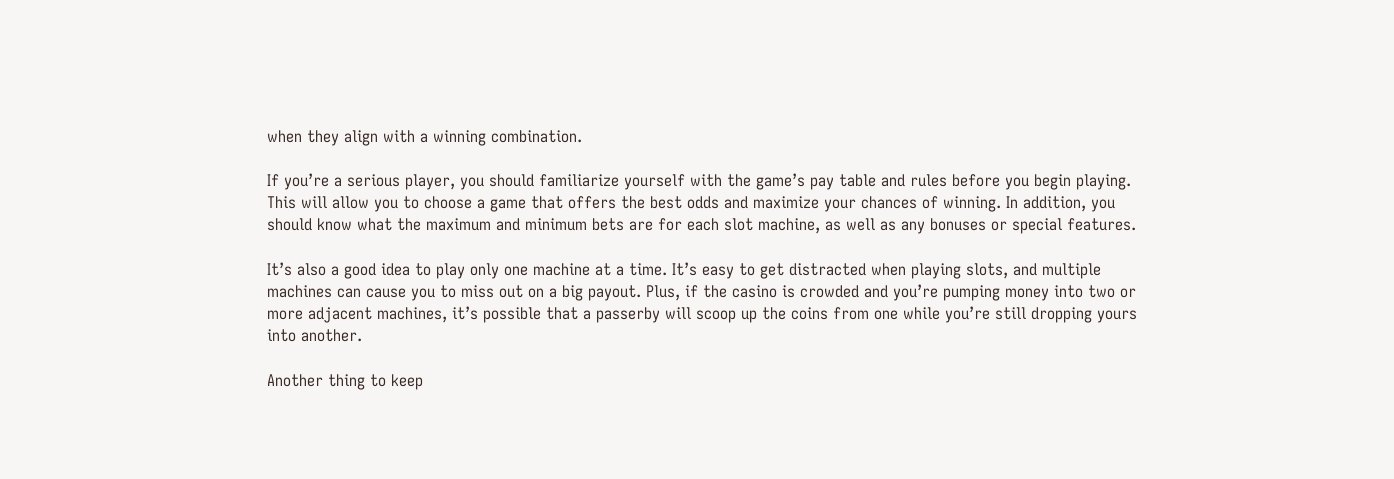when they align with a winning combination.

If you’re a serious player, you should familiarize yourself with the game’s pay table and rules before you begin playing. This will allow you to choose a game that offers the best odds and maximize your chances of winning. In addition, you should know what the maximum and minimum bets are for each slot machine, as well as any bonuses or special features.

It’s also a good idea to play only one machine at a time. It’s easy to get distracted when playing slots, and multiple machines can cause you to miss out on a big payout. Plus, if the casino is crowded and you’re pumping money into two or more adjacent machines, it’s possible that a passerby will scoop up the coins from one while you’re still dropping yours into another.

Another thing to keep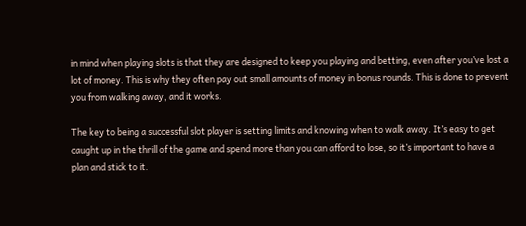in mind when playing slots is that they are designed to keep you playing and betting, even after you’ve lost a lot of money. This is why they often pay out small amounts of money in bonus rounds. This is done to prevent you from walking away, and it works.

The key to being a successful slot player is setting limits and knowing when to walk away. It’s easy to get caught up in the thrill of the game and spend more than you can afford to lose, so it’s important to have a plan and stick to it.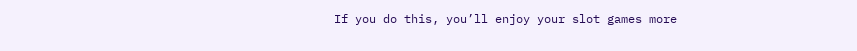If you do this, you’ll enjoy your slot games more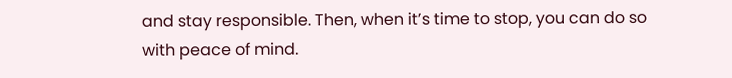and stay responsible. Then, when it’s time to stop, you can do so with peace of mind.